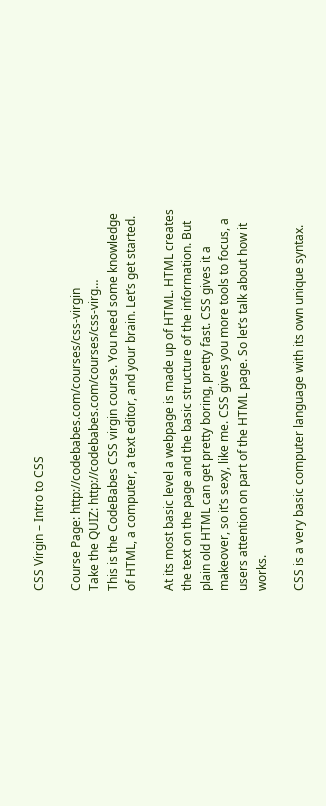CSS Virgin – Intro to CSS

Course Page: http://codebabes.com/courses/css-virgin
Take the QUIZ: http://codebabes.com/courses/css-virg…
This is the CodeBabes CSS virgin course. You need some knowledge of HTML, a computer, a text editor, and your brain. Let’s get started.

At its most basic level a webpage is made up of HTML. HTML creates the text on the page and the basic structure of the information. But plain old HTML can get pretty boring, pretty fast. CSS gives it a makeover, so it’s sexy, like me. CSS gives you more tools to focus, a users attention on part of the HTML page. So let’s talk about how it works.

CSS is a very basic computer language with its own unique syntax.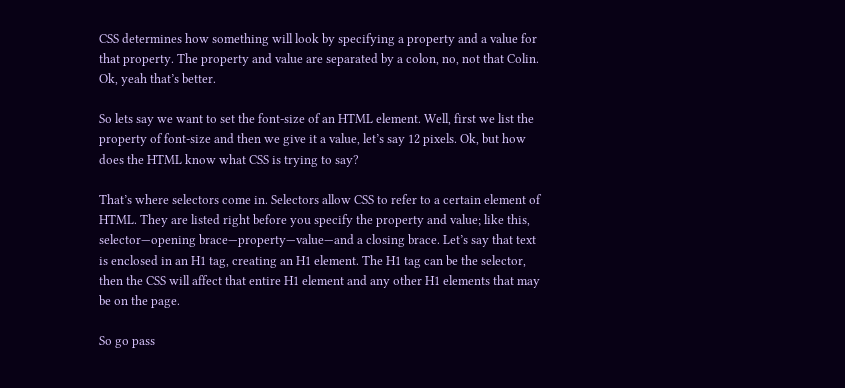CSS determines how something will look by specifying a property and a value for that property. The property and value are separated by a colon, no, not that Colin. Ok, yeah that’s better.

So lets say we want to set the font-size of an HTML element. Well, first we list the property of font-size and then we give it a value, let’s say 12 pixels. Ok, but how does the HTML know what CSS is trying to say?

That’s where selectors come in. Selectors allow CSS to refer to a certain element of HTML. They are listed right before you specify the property and value; like this, selector—opening brace—property—value—and a closing brace. Let’s say that text is enclosed in an H1 tag, creating an H1 element. The H1 tag can be the selector, then the CSS will affect that entire H1 element and any other H1 elements that may be on the page.

So go pass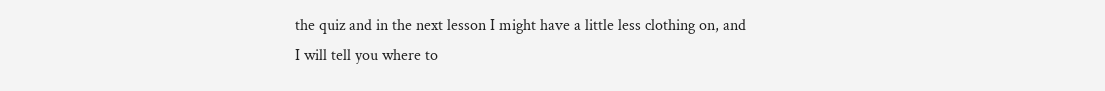the quiz and in the next lesson I might have a little less clothing on, and I will tell you where to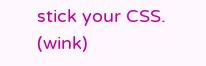stick your CSS. (wink)